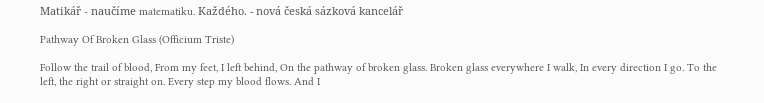Matikář - naučíme matematiku. Každého. - nová česká sázková kancelář

Pathway Of Broken Glass (Officium Triste)

Follow the trail of blood, From my feet, I left behind, On the pathway of broken glass. Broken glass everywhere I walk, In every direction I go. To the left, the right or straight on. Every step my blood flows. And I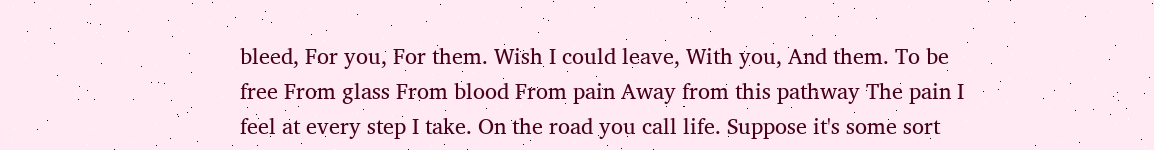bleed, For you, For them. Wish I could leave, With you, And them. To be free From glass From blood From pain Away from this pathway The pain I feel at every step I take. On the road you call life. Suppose it's some sort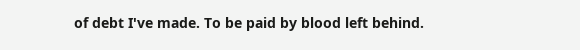of debt I've made. To be paid by blood left behind.